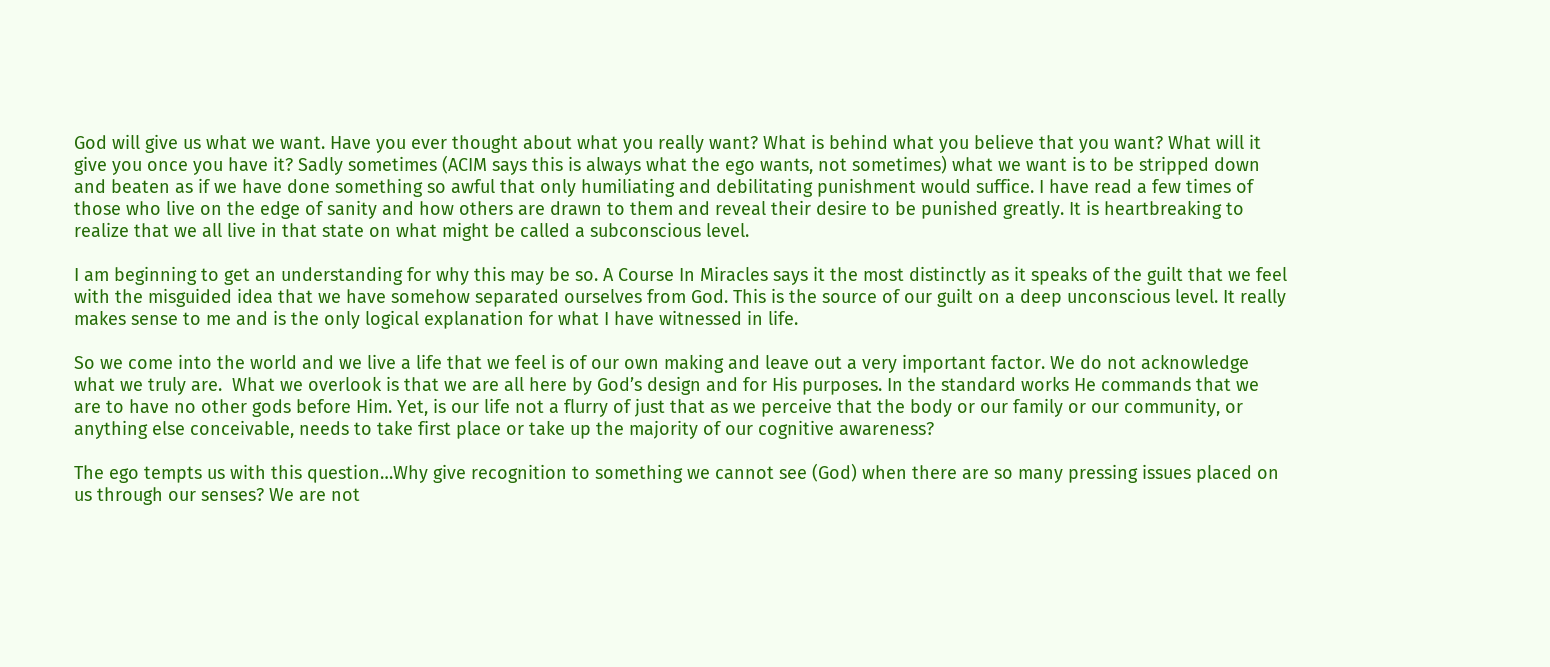God will give us what we want. Have you ever thought about what you really want? What is behind what you believe that you want? What will it give you once you have it? Sadly sometimes (ACIM says this is always what the ego wants, not sometimes) what we want is to be stripped down and beaten as if we have done something so awful that only humiliating and debilitating punishment would suffice. I have read a few times of those who live on the edge of sanity and how others are drawn to them and reveal their desire to be punished greatly. It is heartbreaking to realize that we all live in that state on what might be called a subconscious level.

I am beginning to get an understanding for why this may be so. A Course In Miracles says it the most distinctly as it speaks of the guilt that we feel with the misguided idea that we have somehow separated ourselves from God. This is the source of our guilt on a deep unconscious level. It really makes sense to me and is the only logical explanation for what I have witnessed in life.

So we come into the world and we live a life that we feel is of our own making and leave out a very important factor. We do not acknowledge what we truly are.  What we overlook is that we are all here by God’s design and for His purposes. In the standard works He commands that we are to have no other gods before Him. Yet, is our life not a flurry of just that as we perceive that the body or our family or our community, or anything else conceivable, needs to take first place or take up the majority of our cognitive awareness?

The ego tempts us with this question…Why give recognition to something we cannot see (God) when there are so many pressing issues placed on us through our senses? We are not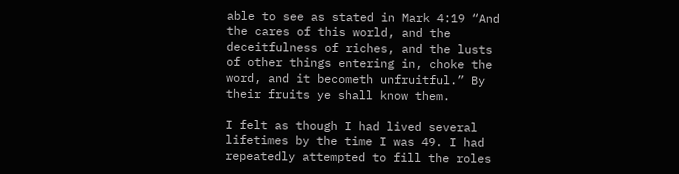able to see as stated in Mark 4:19 “And the cares of this world, and the deceitfulness of riches, and the lusts of other things entering in, choke the word, and it becometh unfruitful.” By their fruits ye shall know them.

I felt as though I had lived several lifetimes by the time I was 49. I had repeatedly attempted to fill the roles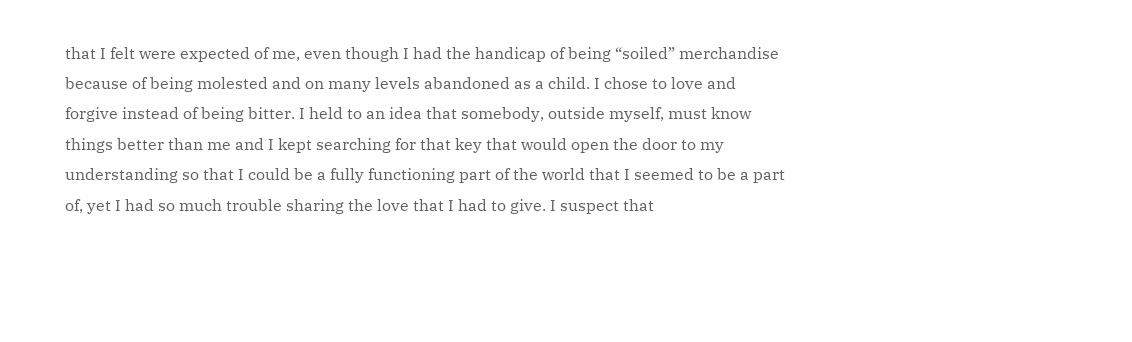that I felt were expected of me, even though I had the handicap of being “soiled” merchandise because of being molested and on many levels abandoned as a child. I chose to love and forgive instead of being bitter. I held to an idea that somebody, outside myself, must know things better than me and I kept searching for that key that would open the door to my understanding so that I could be a fully functioning part of the world that I seemed to be a part of, yet I had so much trouble sharing the love that I had to give. I suspect that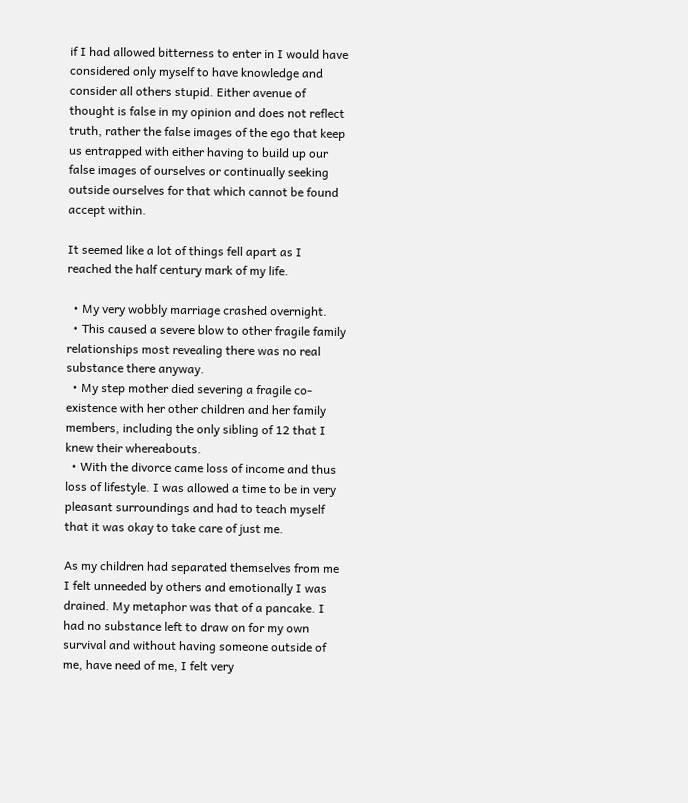if I had allowed bitterness to enter in I would have considered only myself to have knowledge and consider all others stupid. Either avenue of thought is false in my opinion and does not reflect truth, rather the false images of the ego that keep us entrapped with either having to build up our false images of ourselves or continually seeking outside ourselves for that which cannot be found accept within.

It seemed like a lot of things fell apart as I reached the half century mark of my life.

  • My very wobbly marriage crashed overnight.
  • This caused a severe blow to other fragile family relationships most revealing there was no real substance there anyway.
  • My step mother died severing a fragile co-existence with her other children and her family members, including the only sibling of 12 that I knew their whereabouts.
  • With the divorce came loss of income and thus loss of lifestyle. I was allowed a time to be in very pleasant surroundings and had to teach myself that it was okay to take care of just me.

As my children had separated themselves from me I felt unneeded by others and emotionally I was drained. My metaphor was that of a pancake. I had no substance left to draw on for my own survival and without having someone outside of me, have need of me, I felt very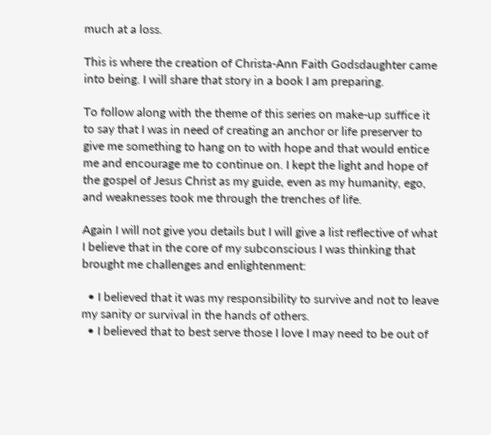much at a loss.

This is where the creation of Christa-Ann Faith Godsdaughter came into being. I will share that story in a book I am preparing.

To follow along with the theme of this series on make-up suffice it to say that I was in need of creating an anchor or life preserver to give me something to hang on to with hope and that would entice me and encourage me to continue on. I kept the light and hope of the gospel of Jesus Christ as my guide, even as my humanity, ego, and weaknesses took me through the trenches of life.

Again I will not give you details but I will give a list reflective of what I believe that in the core of my subconscious I was thinking that brought me challenges and enlightenment:

  • I believed that it was my responsibility to survive and not to leave my sanity or survival in the hands of others.
  • I believed that to best serve those I love I may need to be out of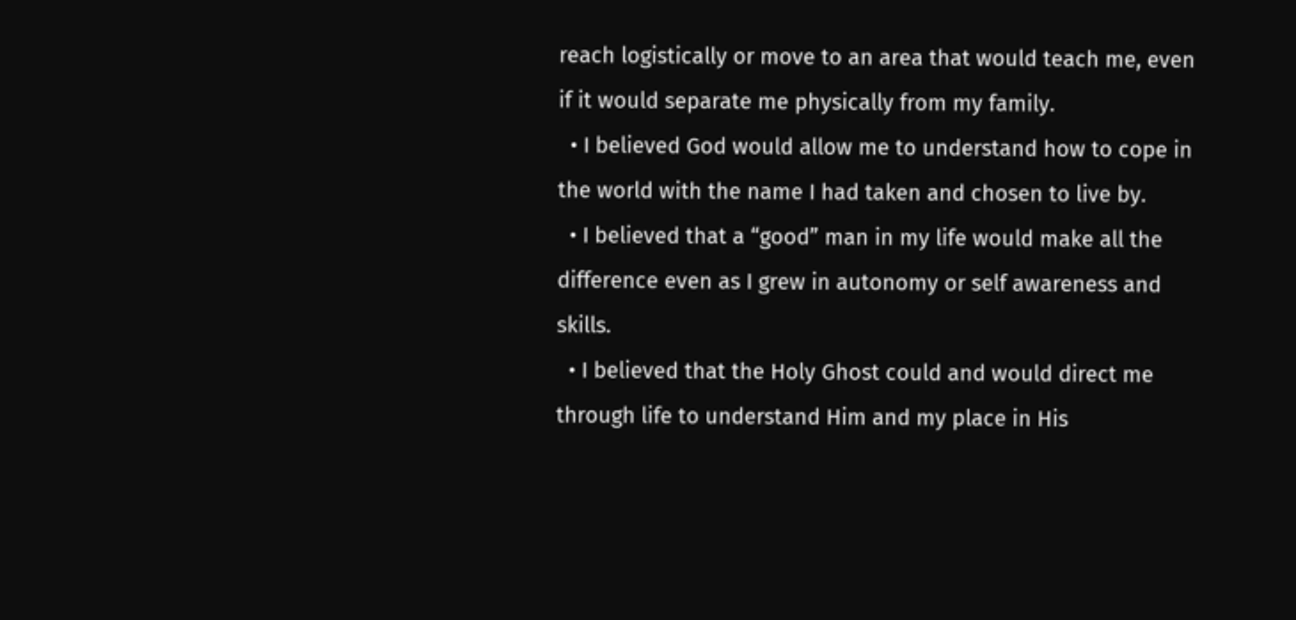reach logistically or move to an area that would teach me, even if it would separate me physically from my family.
  • I believed God would allow me to understand how to cope in the world with the name I had taken and chosen to live by.
  • I believed that a “good” man in my life would make all the difference even as I grew in autonomy or self awareness and skills.
  • I believed that the Holy Ghost could and would direct me through life to understand Him and my place in His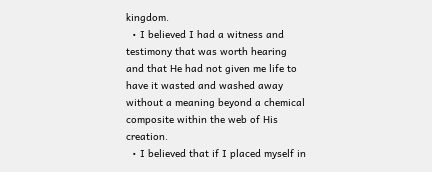kingdom.
  • I believed I had a witness and testimony that was worth hearing and that He had not given me life to have it wasted and washed away without a meaning beyond a chemical composite within the web of His creation.
  • I believed that if I placed myself in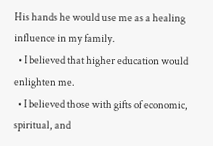His hands he would use me as a healing influence in my family.
  • I believed that higher education would enlighten me.
  • I believed those with gifts of economic, spiritual, and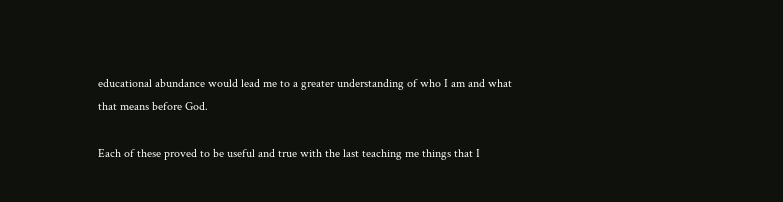educational abundance would lead me to a greater understanding of who I am and what that means before God.

Each of these proved to be useful and true with the last teaching me things that I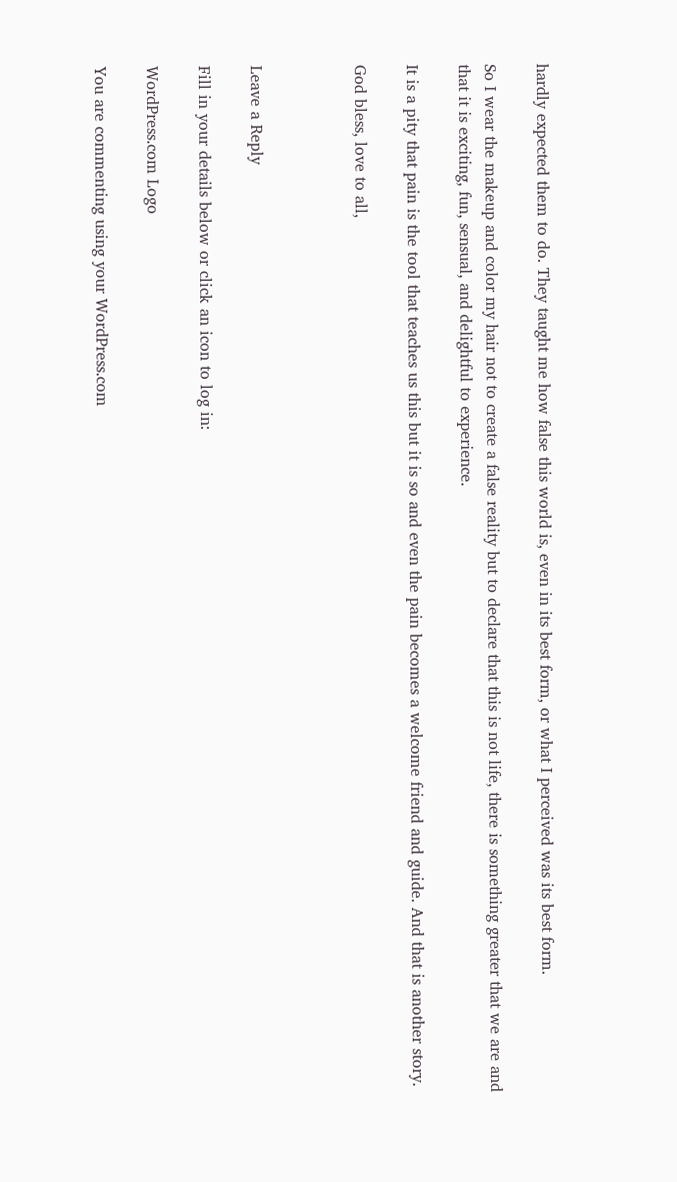hardly expected them to do. They taught me how false this world is, even in its best form, or what I perceived was its best form.

So I wear the makeup and color my hair not to create a false reality but to declare that this is not life, there is something greater that we are and that it is exciting, fun, sensual, and delightful to experience.

It is a pity that pain is the tool that teaches us this but it is so and even the pain becomes a welcome friend and guide. And that is another story.

God bless, love to all,



Leave a Reply

Fill in your details below or click an icon to log in:

WordPress.com Logo

You are commenting using your WordPress.com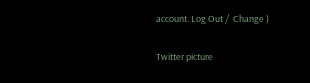account. Log Out /  Change )

Twitter picture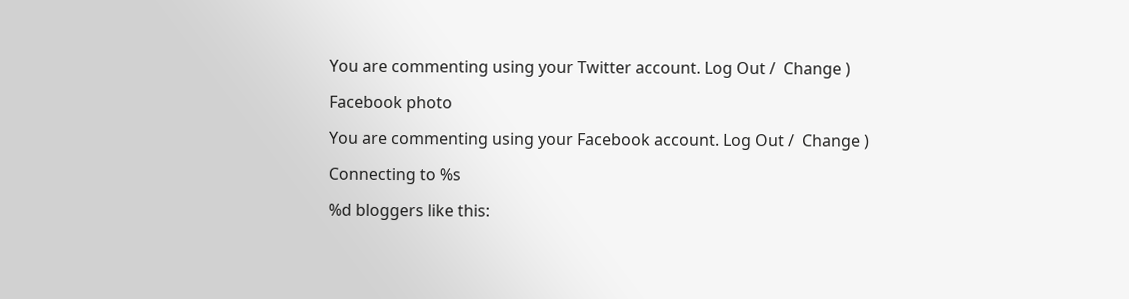You are commenting using your Twitter account. Log Out /  Change )

Facebook photo

You are commenting using your Facebook account. Log Out /  Change )

Connecting to %s

%d bloggers like this: